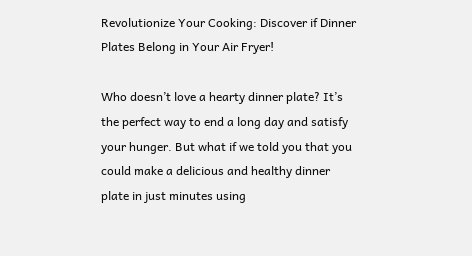Revolutionize Your Cooking: Discover if Dinner Plates Belong in Your Air Fryer!

Who doesn’t love a hearty dinner plate? It’s the perfect way to end a long day and satisfy your hunger. But what if we told you that you could make a delicious and healthy dinner plate in just minutes using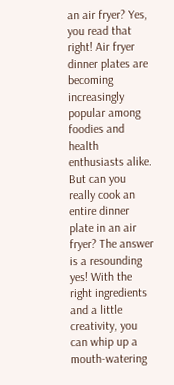an air fryer? Yes, you read that right! Air fryer dinner plates are becoming increasingly popular among foodies and health enthusiasts alike. But can you really cook an entire dinner plate in an air fryer? The answer is a resounding yes! With the right ingredients and a little creativity, you can whip up a mouth-watering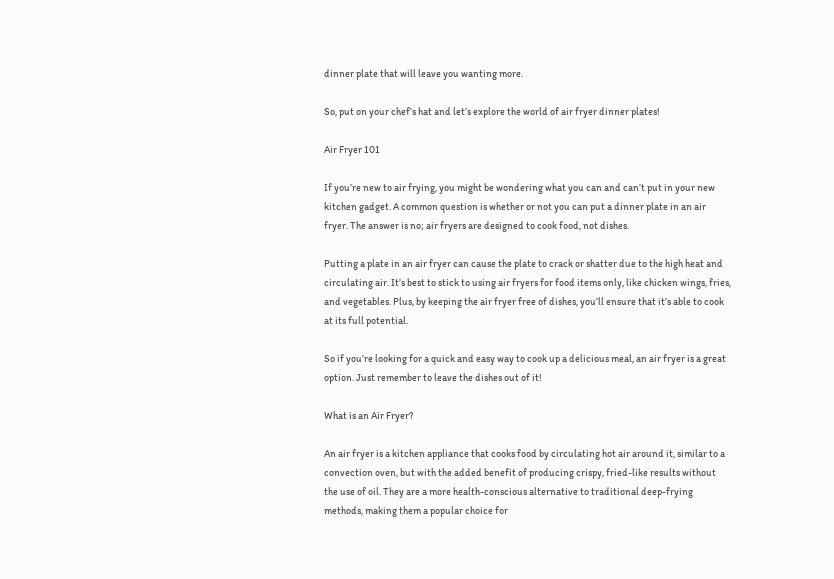dinner plate that will leave you wanting more.

So, put on your chef’s hat and let’s explore the world of air fryer dinner plates!

Air Fryer 101

If you’re new to air frying, you might be wondering what you can and can’t put in your new kitchen gadget. A common question is whether or not you can put a dinner plate in an air fryer. The answer is no; air fryers are designed to cook food, not dishes.

Putting a plate in an air fryer can cause the plate to crack or shatter due to the high heat and circulating air. It’s best to stick to using air fryers for food items only, like chicken wings, fries, and vegetables. Plus, by keeping the air fryer free of dishes, you’ll ensure that it’s able to cook at its full potential.

So if you’re looking for a quick and easy way to cook up a delicious meal, an air fryer is a great option. Just remember to leave the dishes out of it!

What is an Air Fryer?

An air fryer is a kitchen appliance that cooks food by circulating hot air around it, similar to a convection oven, but with the added benefit of producing crispy, fried-like results without the use of oil. They are a more health-conscious alternative to traditional deep-frying methods, making them a popular choice for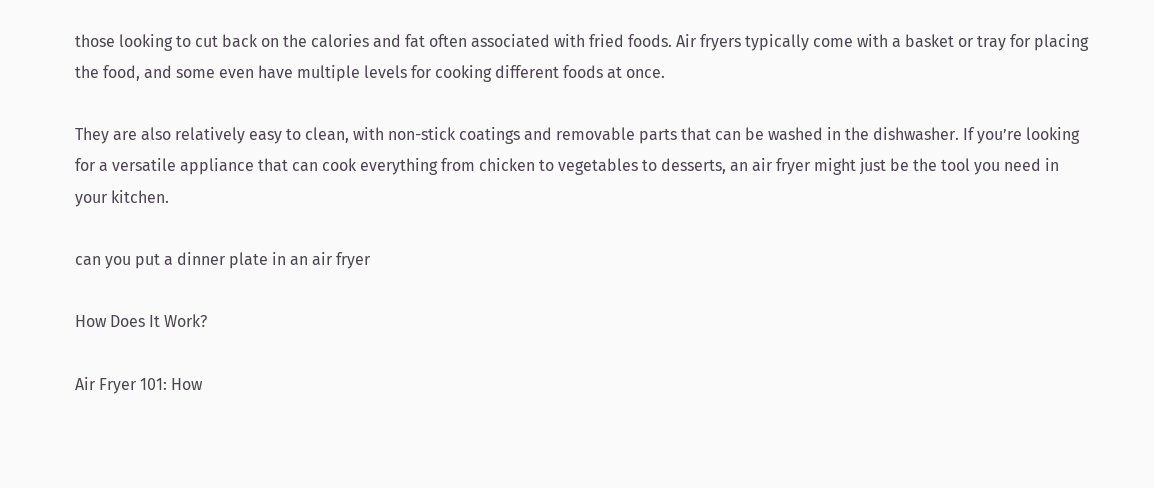those looking to cut back on the calories and fat often associated with fried foods. Air fryers typically come with a basket or tray for placing the food, and some even have multiple levels for cooking different foods at once.

They are also relatively easy to clean, with non-stick coatings and removable parts that can be washed in the dishwasher. If you’re looking for a versatile appliance that can cook everything from chicken to vegetables to desserts, an air fryer might just be the tool you need in your kitchen.

can you put a dinner plate in an air fryer

How Does It Work?

Air Fryer 101: How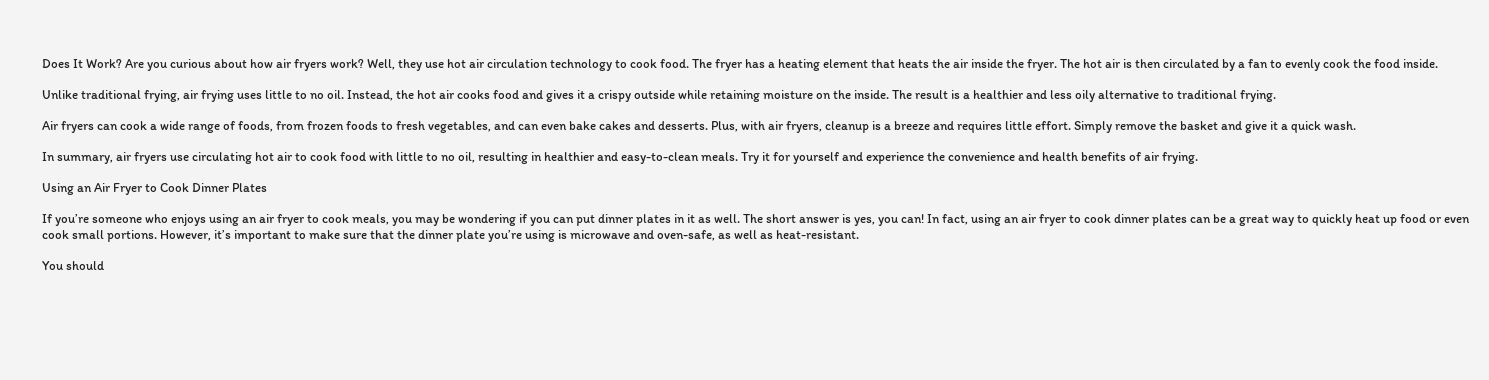Does It Work? Are you curious about how air fryers work? Well, they use hot air circulation technology to cook food. The fryer has a heating element that heats the air inside the fryer. The hot air is then circulated by a fan to evenly cook the food inside.

Unlike traditional frying, air frying uses little to no oil. Instead, the hot air cooks food and gives it a crispy outside while retaining moisture on the inside. The result is a healthier and less oily alternative to traditional frying.

Air fryers can cook a wide range of foods, from frozen foods to fresh vegetables, and can even bake cakes and desserts. Plus, with air fryers, cleanup is a breeze and requires little effort. Simply remove the basket and give it a quick wash.

In summary, air fryers use circulating hot air to cook food with little to no oil, resulting in healthier and easy-to-clean meals. Try it for yourself and experience the convenience and health benefits of air frying.

Using an Air Fryer to Cook Dinner Plates

If you’re someone who enjoys using an air fryer to cook meals, you may be wondering if you can put dinner plates in it as well. The short answer is yes, you can! In fact, using an air fryer to cook dinner plates can be a great way to quickly heat up food or even cook small portions. However, it’s important to make sure that the dinner plate you’re using is microwave and oven-safe, as well as heat-resistant.

You should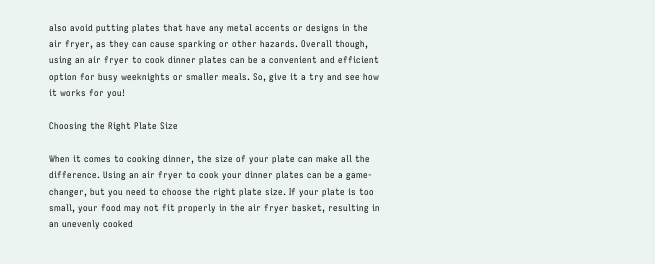also avoid putting plates that have any metal accents or designs in the air fryer, as they can cause sparking or other hazards. Overall though, using an air fryer to cook dinner plates can be a convenient and efficient option for busy weeknights or smaller meals. So, give it a try and see how it works for you!

Choosing the Right Plate Size

When it comes to cooking dinner, the size of your plate can make all the difference. Using an air fryer to cook your dinner plates can be a game-changer, but you need to choose the right plate size. If your plate is too small, your food may not fit properly in the air fryer basket, resulting in an unevenly cooked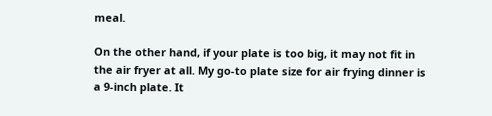meal.

On the other hand, if your plate is too big, it may not fit in the air fryer at all. My go-to plate size for air frying dinner is a 9-inch plate. It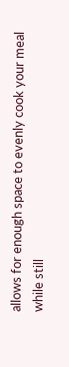allows for enough space to evenly cook your meal while still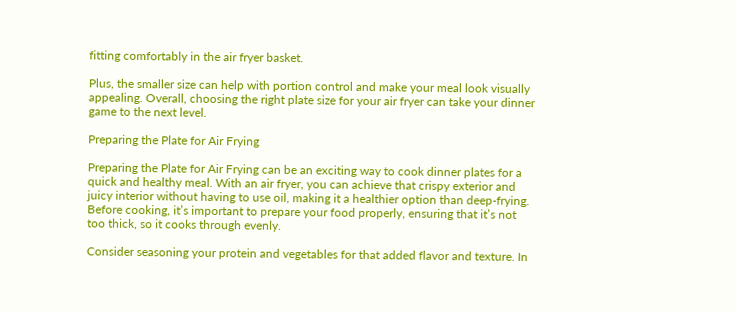fitting comfortably in the air fryer basket.

Plus, the smaller size can help with portion control and make your meal look visually appealing. Overall, choosing the right plate size for your air fryer can take your dinner game to the next level.

Preparing the Plate for Air Frying

Preparing the Plate for Air Frying can be an exciting way to cook dinner plates for a quick and healthy meal. With an air fryer, you can achieve that crispy exterior and juicy interior without having to use oil, making it a healthier option than deep-frying. Before cooking, it’s important to prepare your food properly, ensuring that it’s not too thick, so it cooks through evenly.

Consider seasoning your protein and vegetables for that added flavor and texture. In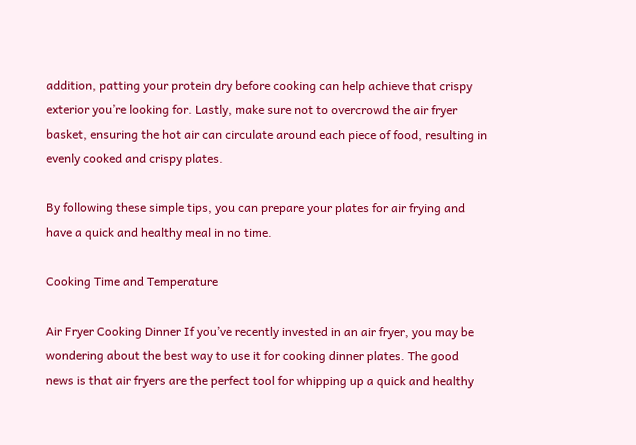addition, patting your protein dry before cooking can help achieve that crispy exterior you’re looking for. Lastly, make sure not to overcrowd the air fryer basket, ensuring the hot air can circulate around each piece of food, resulting in evenly cooked and crispy plates.

By following these simple tips, you can prepare your plates for air frying and have a quick and healthy meal in no time.

Cooking Time and Temperature

Air Fryer Cooking Dinner If you’ve recently invested in an air fryer, you may be wondering about the best way to use it for cooking dinner plates. The good news is that air fryers are the perfect tool for whipping up a quick and healthy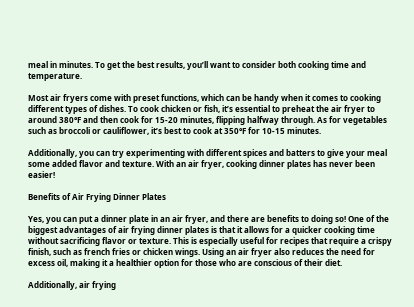meal in minutes. To get the best results, you’ll want to consider both cooking time and temperature.

Most air fryers come with preset functions, which can be handy when it comes to cooking different types of dishes. To cook chicken or fish, it’s essential to preheat the air fryer to around 380°F and then cook for 15-20 minutes, flipping halfway through. As for vegetables such as broccoli or cauliflower, it’s best to cook at 350°F for 10-15 minutes.

Additionally, you can try experimenting with different spices and batters to give your meal some added flavor and texture. With an air fryer, cooking dinner plates has never been easier!

Benefits of Air Frying Dinner Plates

Yes, you can put a dinner plate in an air fryer, and there are benefits to doing so! One of the biggest advantages of air frying dinner plates is that it allows for a quicker cooking time without sacrificing flavor or texture. This is especially useful for recipes that require a crispy finish, such as french fries or chicken wings. Using an air fryer also reduces the need for excess oil, making it a healthier option for those who are conscious of their diet.

Additionally, air frying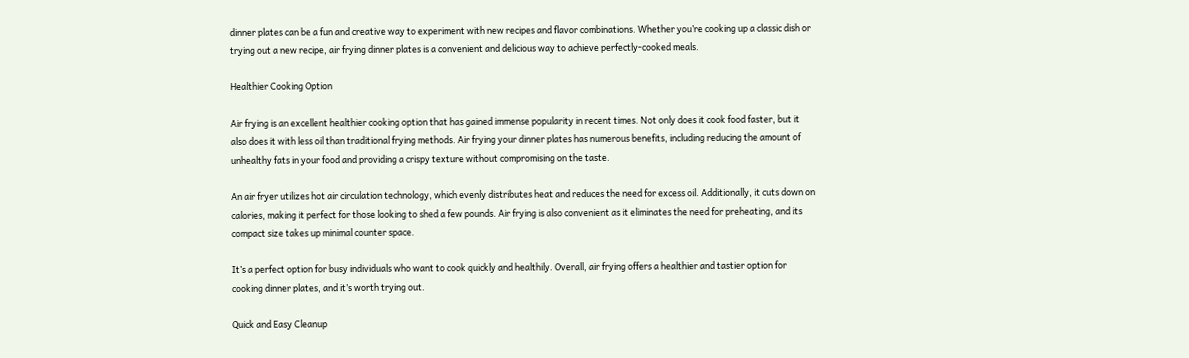dinner plates can be a fun and creative way to experiment with new recipes and flavor combinations. Whether you’re cooking up a classic dish or trying out a new recipe, air frying dinner plates is a convenient and delicious way to achieve perfectly-cooked meals.

Healthier Cooking Option

Air frying is an excellent healthier cooking option that has gained immense popularity in recent times. Not only does it cook food faster, but it also does it with less oil than traditional frying methods. Air frying your dinner plates has numerous benefits, including reducing the amount of unhealthy fats in your food and providing a crispy texture without compromising on the taste.

An air fryer utilizes hot air circulation technology, which evenly distributes heat and reduces the need for excess oil. Additionally, it cuts down on calories, making it perfect for those looking to shed a few pounds. Air frying is also convenient as it eliminates the need for preheating, and its compact size takes up minimal counter space.

It’s a perfect option for busy individuals who want to cook quickly and healthily. Overall, air frying offers a healthier and tastier option for cooking dinner plates, and it’s worth trying out.

Quick and Easy Cleanup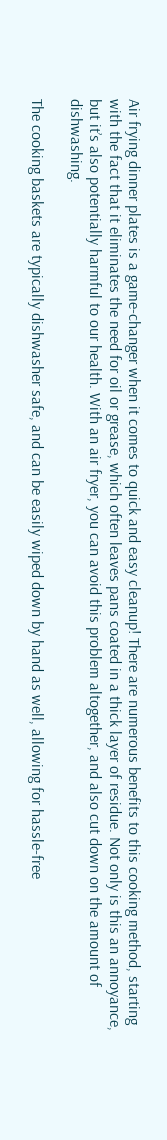Air frying dinner plates is a game-changer when it comes to quick and easy cleanup! There are numerous benefits to this cooking method, starting with the fact that it eliminates the need for oil or grease, which often leaves pans coated in a thick layer of residue. Not only is this an annoyance, but it’s also potentially harmful to our health. With an air fryer, you can avoid this problem altogether, and also cut down on the amount of dishwashing.

The cooking baskets are typically dishwasher safe, and can be easily wiped down by hand as well, allowing for hassle-free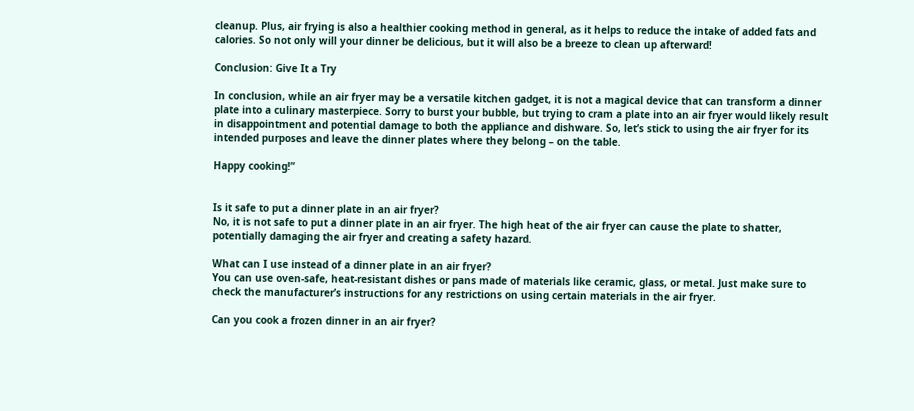cleanup. Plus, air frying is also a healthier cooking method in general, as it helps to reduce the intake of added fats and calories. So not only will your dinner be delicious, but it will also be a breeze to clean up afterward!

Conclusion: Give It a Try

In conclusion, while an air fryer may be a versatile kitchen gadget, it is not a magical device that can transform a dinner plate into a culinary masterpiece. Sorry to burst your bubble, but trying to cram a plate into an air fryer would likely result in disappointment and potential damage to both the appliance and dishware. So, let’s stick to using the air fryer for its intended purposes and leave the dinner plates where they belong – on the table.

Happy cooking!”


Is it safe to put a dinner plate in an air fryer?
No, it is not safe to put a dinner plate in an air fryer. The high heat of the air fryer can cause the plate to shatter, potentially damaging the air fryer and creating a safety hazard.

What can I use instead of a dinner plate in an air fryer?
You can use oven-safe, heat-resistant dishes or pans made of materials like ceramic, glass, or metal. Just make sure to check the manufacturer’s instructions for any restrictions on using certain materials in the air fryer.

Can you cook a frozen dinner in an air fryer?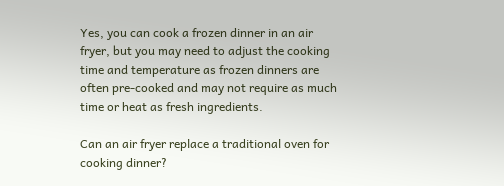Yes, you can cook a frozen dinner in an air fryer, but you may need to adjust the cooking time and temperature as frozen dinners are often pre-cooked and may not require as much time or heat as fresh ingredients.

Can an air fryer replace a traditional oven for cooking dinner?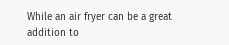While an air fryer can be a great addition to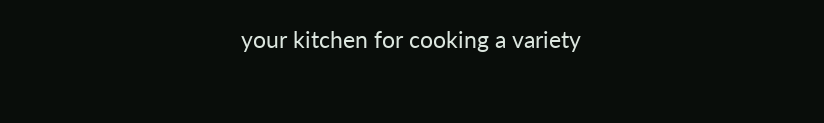your kitchen for cooking a variety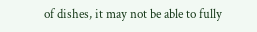of dishes, it may not be able to fully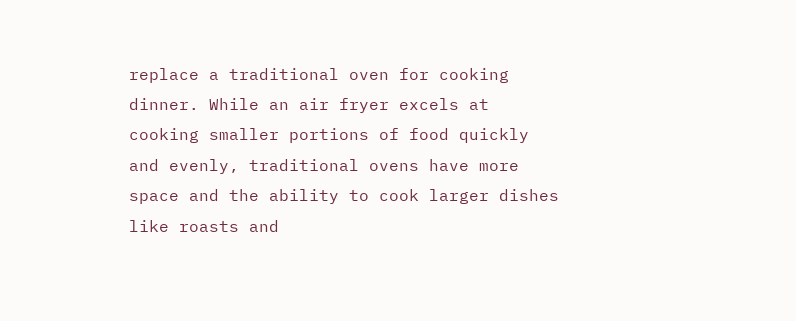replace a traditional oven for cooking dinner. While an air fryer excels at cooking smaller portions of food quickly and evenly, traditional ovens have more space and the ability to cook larger dishes like roasts and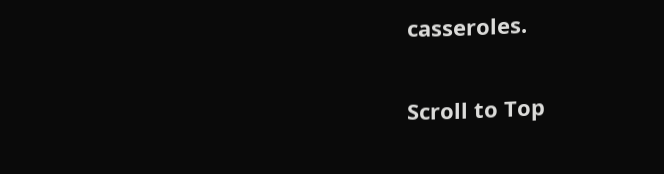casseroles.

Scroll to Top